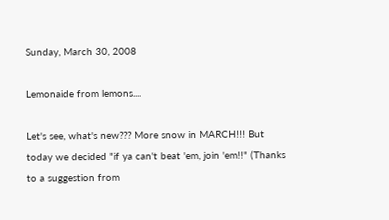Sunday, March 30, 2008

Lemonaide from lemons....

Let's see, what's new??? More snow in MARCH!!! But today we decided "if ya can't beat 'em, join 'em!!" (Thanks to a suggestion from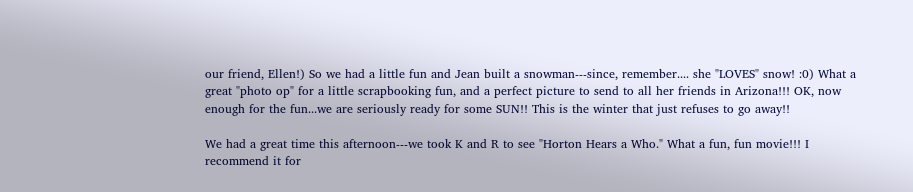our friend, Ellen!) So we had a little fun and Jean built a snowman---since, remember.... she "LOVES" snow! :0) What a great "photo op" for a little scrapbooking fun, and a perfect picture to send to all her friends in Arizona!!! OK, now enough for the fun...we are seriously ready for some SUN!! This is the winter that just refuses to go away!!

We had a great time this afternoon---we took K and R to see "Horton Hears a Who." What a fun, fun movie!!! I recommend it for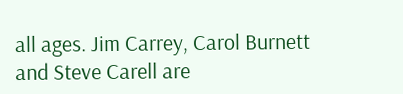all ages. Jim Carrey, Carol Burnett and Steve Carell are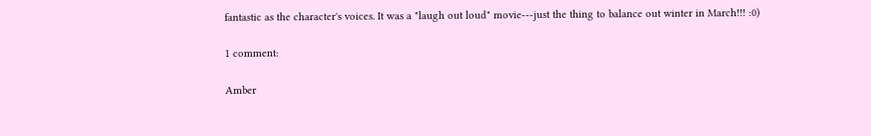fantastic as the character's voices. It was a "laugh out loud" movie---just the thing to balance out winter in March!!! :0)

1 comment:

Amber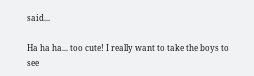said...

Ha ha ha... too cute! I really want to take the boys to see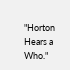"Horton Hears a Who."